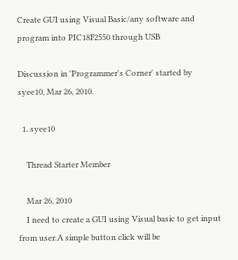Create GUI using Visual Basic/any software and program into PIC18F2550 through USB

Discussion in 'Programmer's Corner' started by syee10, Mar 26, 2010.

  1. syee10

    Thread Starter Member

    Mar 26, 2010
    I need to create a GUI using Visual basic to get input from user.A simple button click will be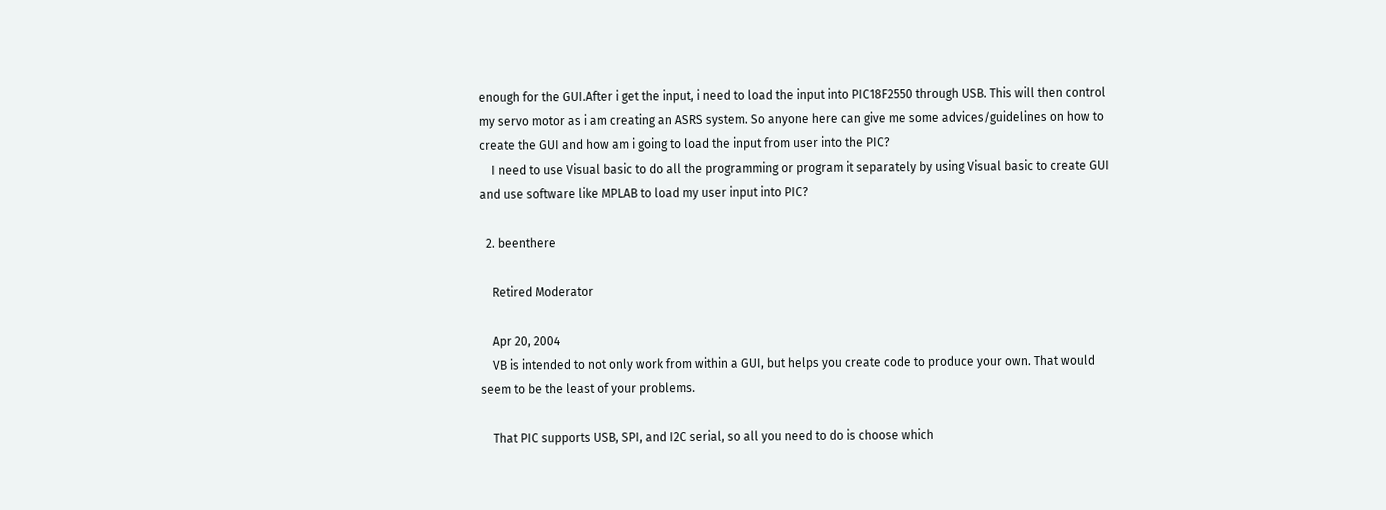enough for the GUI.After i get the input, i need to load the input into PIC18F2550 through USB. This will then control my servo motor as i am creating an ASRS system. So anyone here can give me some advices/guidelines on how to create the GUI and how am i going to load the input from user into the PIC?
    I need to use Visual basic to do all the programming or program it separately by using Visual basic to create GUI and use software like MPLAB to load my user input into PIC?

  2. beenthere

    Retired Moderator

    Apr 20, 2004
    VB is intended to not only work from within a GUI, but helps you create code to produce your own. That would seem to be the least of your problems.

    That PIC supports USB, SPI, and I2C serial, so all you need to do is choose which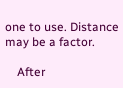one to use. Distance may be a factor.

    After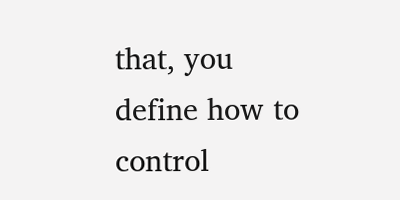that, you define how to control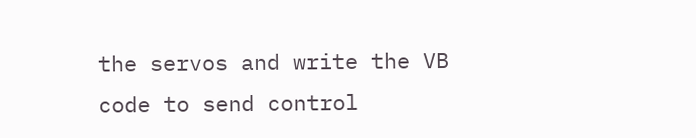the servos and write the VB code to send control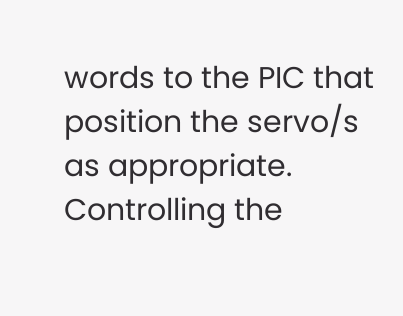words to the PIC that position the servo/s as appropriate. Controlling the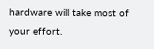hardware will take most of your effort.